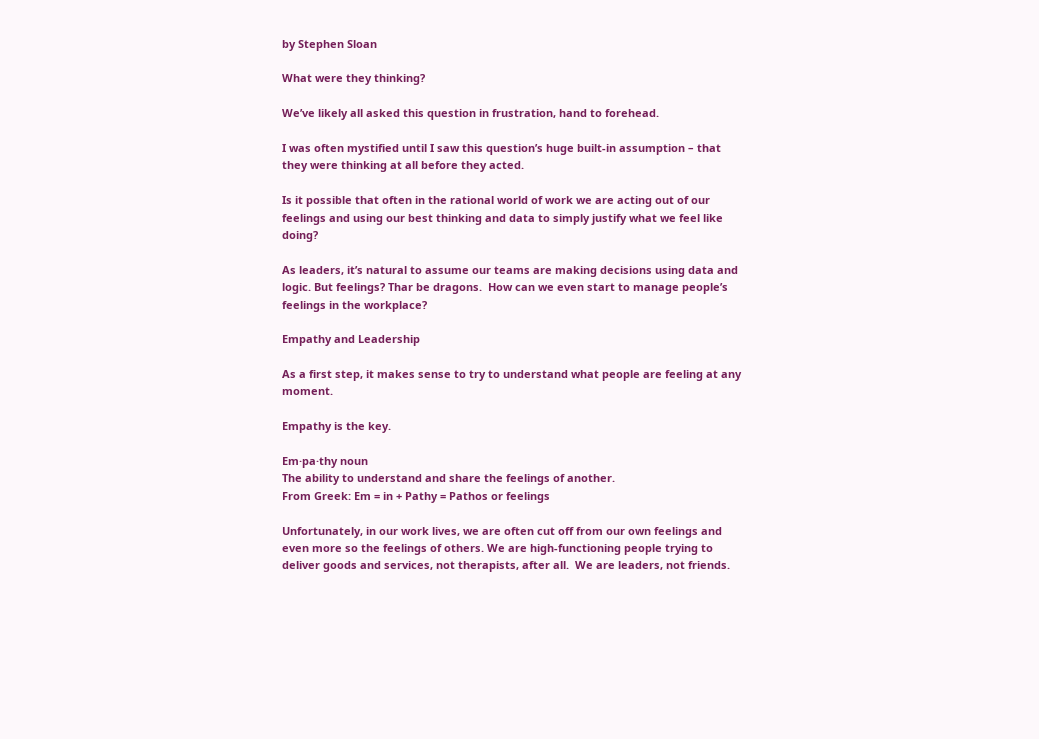by Stephen Sloan

What were they thinking?

We’ve likely all asked this question in frustration, hand to forehead.

I was often mystified until I saw this question’s huge built-in assumption – that they were thinking at all before they acted.

Is it possible that often in the rational world of work we are acting out of our feelings and using our best thinking and data to simply justify what we feel like doing?

As leaders, it’s natural to assume our teams are making decisions using data and logic. But feelings? Thar be dragons.  How can we even start to manage people’s feelings in the workplace?

Empathy and Leadership

As a first step, it makes sense to try to understand what people are feeling at any moment.

Empathy is the key.

Em·pa·thy noun
The ability to understand and share the feelings of another.
From Greek: Em = in + Pathy = Pathos or feelings

Unfortunately, in our work lives, we are often cut off from our own feelings and even more so the feelings of others. We are high-functioning people trying to deliver goods and services, not therapists, after all.  We are leaders, not friends.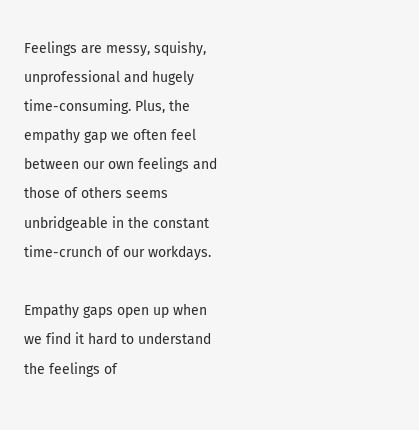Feelings are messy, squishy, unprofessional and hugely time-consuming. Plus, the empathy gap we often feel between our own feelings and those of others seems unbridgeable in the constant time-crunch of our workdays.

Empathy gaps open up when we find it hard to understand the feelings of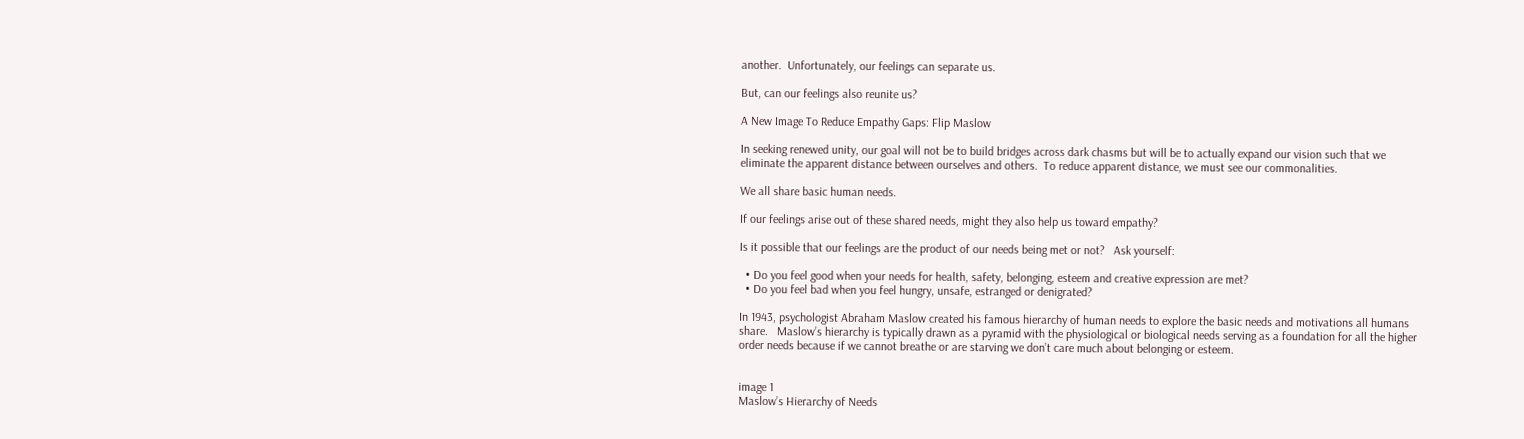another.  Unfortunately, our feelings can separate us.

But, can our feelings also reunite us?

A New Image To Reduce Empathy Gaps: Flip Maslow

In seeking renewed unity, our goal will not be to build bridges across dark chasms but will be to actually expand our vision such that we eliminate the apparent distance between ourselves and others.  To reduce apparent distance, we must see our commonalities.

We all share basic human needs.

If our feelings arise out of these shared needs, might they also help us toward empathy?

Is it possible that our feelings are the product of our needs being met or not?   Ask yourself:

  • Do you feel good when your needs for health, safety, belonging, esteem and creative expression are met?
  • Do you feel bad when you feel hungry, unsafe, estranged or denigrated?

In 1943, psychologist Abraham Maslow created his famous hierarchy of human needs to explore the basic needs and motivations all humans share.   Maslow’s hierarchy is typically drawn as a pyramid with the physiological or biological needs serving as a foundation for all the higher order needs because if we cannot breathe or are starving we don’t care much about belonging or esteem.


image 1
Maslow’s Hierarchy of Needs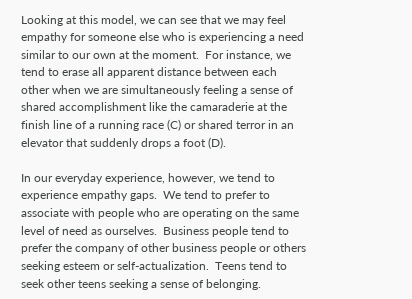Looking at this model, we can see that we may feel empathy for someone else who is experiencing a need similar to our own at the moment.  For instance, we tend to erase all apparent distance between each other when we are simultaneously feeling a sense of shared accomplishment like the camaraderie at the finish line of a running race (C) or shared terror in an elevator that suddenly drops a foot (D).

In our everyday experience, however, we tend to experience empathy gaps.  We tend to prefer to associate with people who are operating on the same level of need as ourselves.  Business people tend to prefer the company of other business people or others seeking esteem or self-actualization.  Teens tend to seek other teens seeking a sense of belonging.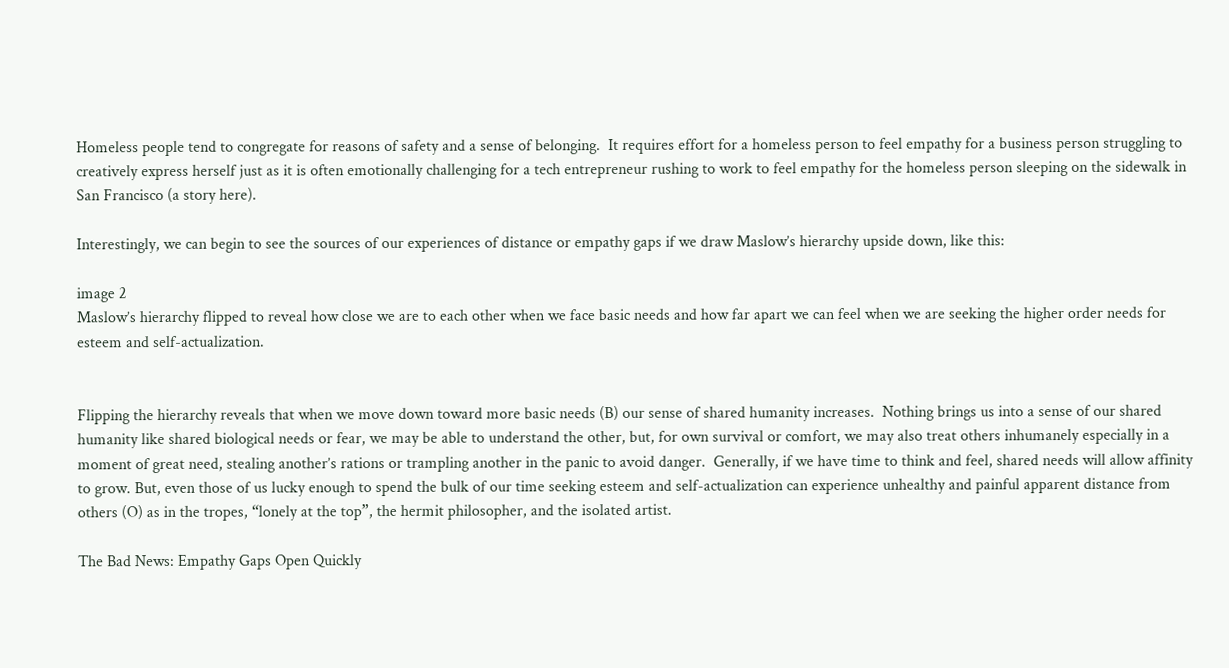Homeless people tend to congregate for reasons of safety and a sense of belonging.  It requires effort for a homeless person to feel empathy for a business person struggling to creatively express herself just as it is often emotionally challenging for a tech entrepreneur rushing to work to feel empathy for the homeless person sleeping on the sidewalk in San Francisco (a story here).

Interestingly, we can begin to see the sources of our experiences of distance or empathy gaps if we draw Maslow’s hierarchy upside down, like this:

image 2
Maslow’s hierarchy flipped to reveal how close we are to each other when we face basic needs and how far apart we can feel when we are seeking the higher order needs for esteem and self-actualization.


Flipping the hierarchy reveals that when we move down toward more basic needs (B) our sense of shared humanity increases.  Nothing brings us into a sense of our shared humanity like shared biological needs or fear, we may be able to understand the other, but, for own survival or comfort, we may also treat others inhumanely especially in a moment of great need, stealing another’s rations or trampling another in the panic to avoid danger.  Generally, if we have time to think and feel, shared needs will allow affinity to grow. But, even those of us lucky enough to spend the bulk of our time seeking esteem and self-actualization can experience unhealthy and painful apparent distance from others (O) as in the tropes, “lonely at the top”, the hermit philosopher, and the isolated artist.

The Bad News: Empathy Gaps Open Quickly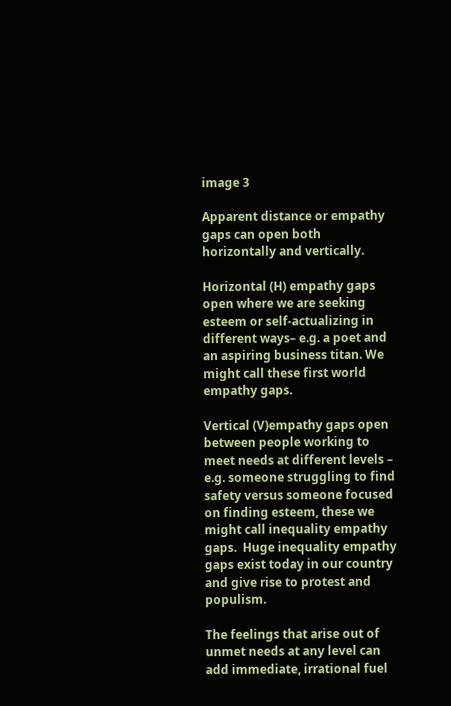image 3

Apparent distance or empathy gaps can open both horizontally and vertically.

Horizontal (H) empathy gaps open where we are seeking esteem or self-actualizing in different ways– e.g. a poet and an aspiring business titan. We might call these first world empathy gaps.

Vertical (V)empathy gaps open between people working to meet needs at different levels – e.g. someone struggling to find safety versus someone focused on finding esteem, these we might call inequality empathy gaps.  Huge inequality empathy gaps exist today in our country and give rise to protest and populism.

The feelings that arise out of unmet needs at any level can add immediate, irrational fuel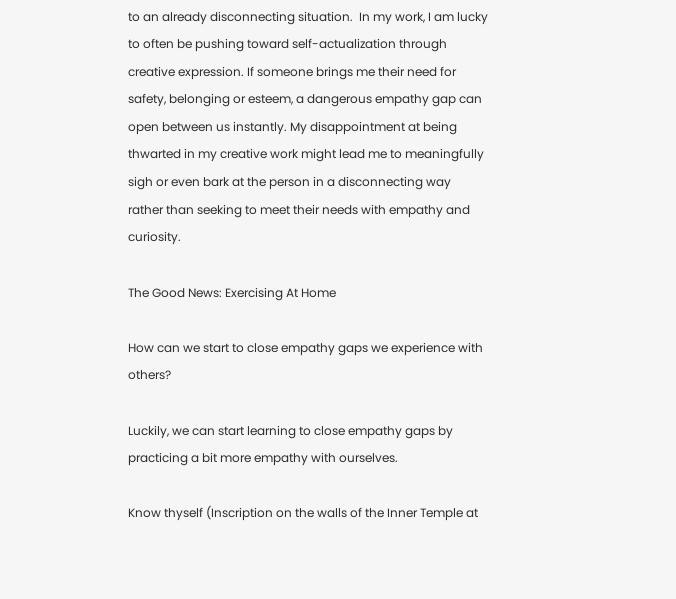to an already disconnecting situation.  In my work, I am lucky to often be pushing toward self-actualization through creative expression. If someone brings me their need for safety, belonging or esteem, a dangerous empathy gap can open between us instantly. My disappointment at being thwarted in my creative work might lead me to meaningfully sigh or even bark at the person in a disconnecting way rather than seeking to meet their needs with empathy and curiosity.

The Good News: Exercising At Home

How can we start to close empathy gaps we experience with others?

Luckily, we can start learning to close empathy gaps by practicing a bit more empathy with ourselves.

Know thyself (Inscription on the walls of the Inner Temple at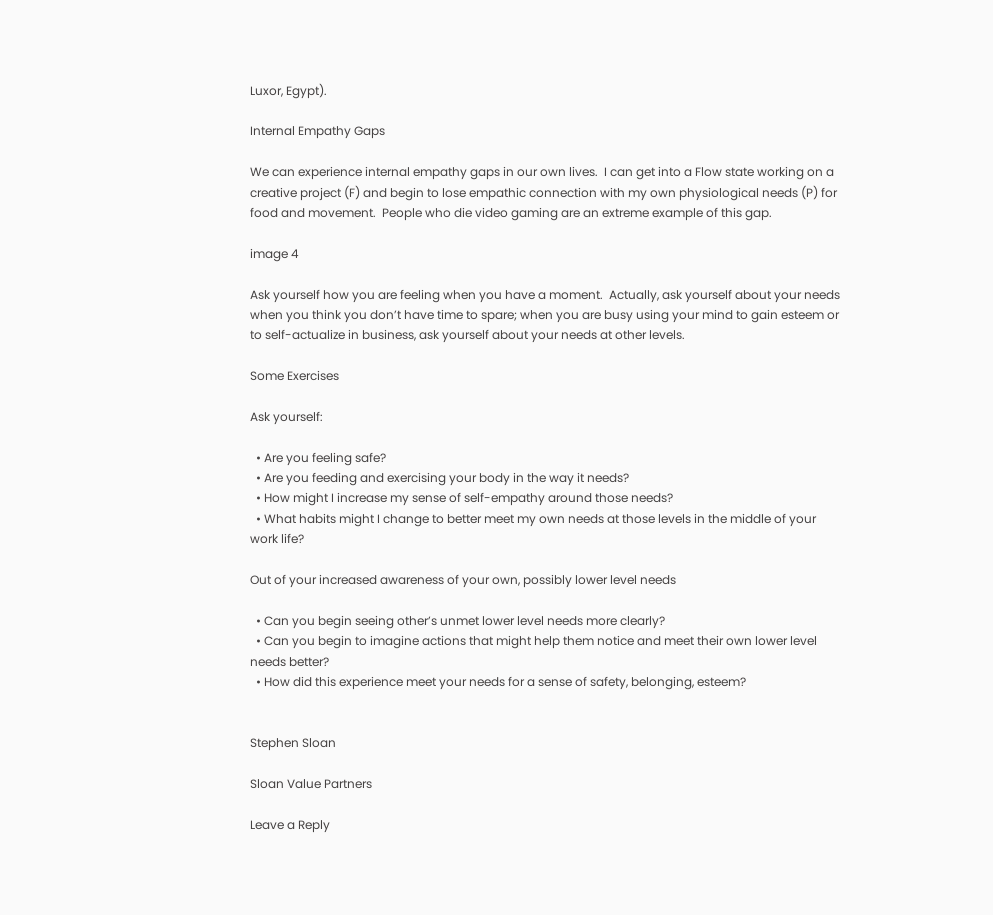Luxor, Egypt).

Internal Empathy Gaps

We can experience internal empathy gaps in our own lives.  I can get into a Flow state working on a creative project (F) and begin to lose empathic connection with my own physiological needs (P) for food and movement.  People who die video gaming are an extreme example of this gap.

image 4

Ask yourself how you are feeling when you have a moment.  Actually, ask yourself about your needs when you think you don’t have time to spare; when you are busy using your mind to gain esteem or to self-actualize in business, ask yourself about your needs at other levels.

Some Exercises

Ask yourself:

  • Are you feeling safe?
  • Are you feeding and exercising your body in the way it needs?
  • How might I increase my sense of self-empathy around those needs?
  • What habits might I change to better meet my own needs at those levels in the middle of your work life?

Out of your increased awareness of your own, possibly lower level needs

  • Can you begin seeing other’s unmet lower level needs more clearly?
  • Can you begin to imagine actions that might help them notice and meet their own lower level needs better?
  • How did this experience meet your needs for a sense of safety, belonging, esteem?


Stephen Sloan

Sloan Value Partners

Leave a Reply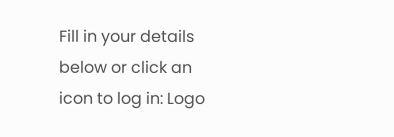Fill in your details below or click an icon to log in: Logo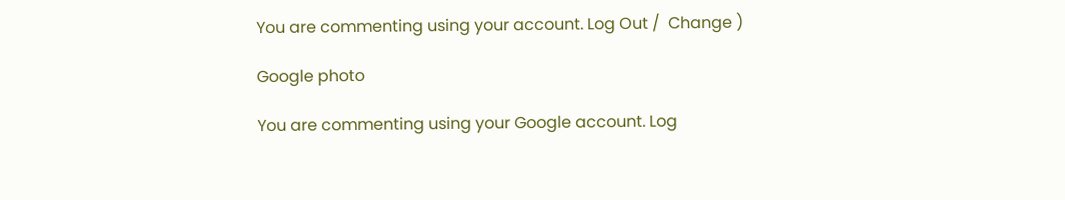You are commenting using your account. Log Out /  Change )

Google photo

You are commenting using your Google account. Log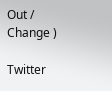Out /  Change )

Twitter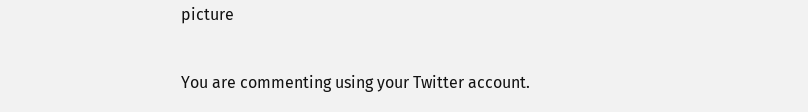picture

You are commenting using your Twitter account.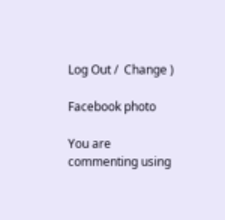Log Out /  Change )

Facebook photo

You are commenting using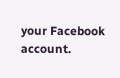your Facebook account.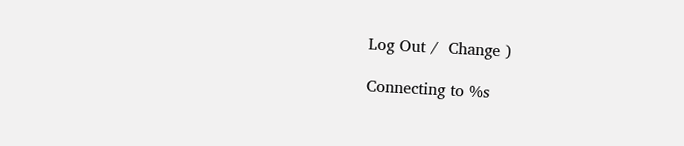Log Out /  Change )

Connecting to %s